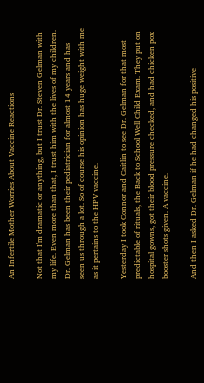An Infertile Mother Worries About Vaccine Reactions

Not that I'm dramatic or anything, but I trust Dr. Steven Gelman with my life. Even more than that, I trust him with the lives of my children. Dr. Gelman has been their pediatrician for almost 14 years and has seen us through a lot. So of course his opinion has huge weight with me as it pertains to the HPV vaccine.

Yesterday I took Connor and Caitlin to see Dr. Gelman for that most predictable of rituals, the Back to School Well Child Exam. They put on hospital gowns, got their blood pressure checked, and had chicken pox booster shots given. A vaccine.

And then I asked Dr. Gelman if he had changed his positive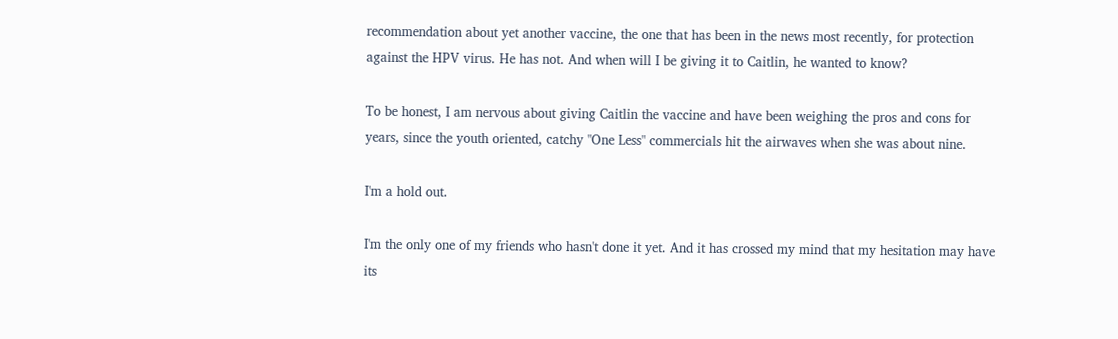recommendation about yet another vaccine, the one that has been in the news most recently, for protection against the HPV virus. He has not. And when will I be giving it to Caitlin, he wanted to know?

To be honest, I am nervous about giving Caitlin the vaccine and have been weighing the pros and cons for years, since the youth oriented, catchy "One Less" commercials hit the airwaves when she was about nine.

I'm a hold out.

I'm the only one of my friends who hasn't done it yet. And it has crossed my mind that my hesitation may have its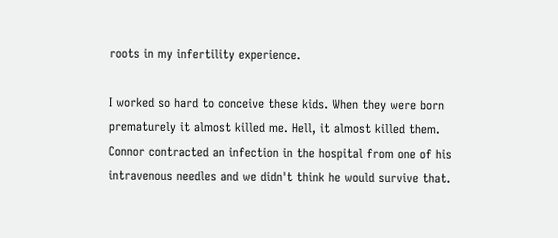roots in my infertility experience.

I worked so hard to conceive these kids. When they were born prematurely it almost killed me. Hell, it almost killed them. Connor contracted an infection in the hospital from one of his intravenous needles and we didn't think he would survive that.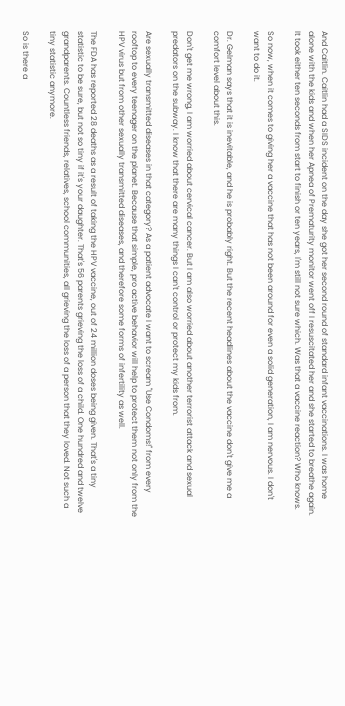And Caitlin. Caitlin had a SIDS incident on the day she got her second round of standard infant vaccinations. I was home alone with the kids and when her Apnea of Prematurity monitor went off I resuscitated her and she started to breathe again. It took either ten seconds from start to finish or ten years, I'm still not sure which. Was that a vaccine reaction? Who knows.

So now, when it comes to giving her a vaccine that has not been around for even a solid generation, I am nervous. I don't want to do it.

Dr. Gelman says that it is inevitable, and he is probably right. But the recent headlines about the vaccine don't give me a comfort level about this.

Don't get me wrong, I am worried about cervical cancer. But I am also worried about another terrorist attack and sexual predators on the subway. I know that there are many things I can't control or protect my kids from.

Are sexually transmitted diseases in that category? As a patient advocate I want to scream "Use Condoms!" from every rooftop to every teenager on the planet. Because that simple, pro active behavior will help to protect them not only from the HPV virus but from other sexually transmitted diseases, and therefore some forms of infertility as well.

The FDA has reported 28 deaths as a result of taking the HPV vaccine, out of 24 million doses being given. That's a tiny statistic to be sure, but not so tiny if it's your daughter. That's 56 parents grieving the loss of a child. One hundred and twelve grandparents. Countless friends, relatives, school communities, all grieving the loss of a person that they loved. Not such a tiny statistic anymore.

So is there a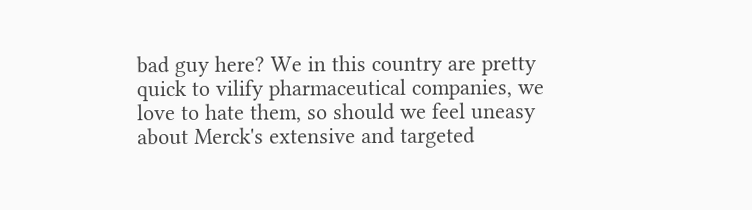bad guy here? We in this country are pretty quick to vilify pharmaceutical companies, we love to hate them, so should we feel uneasy about Merck's extensive and targeted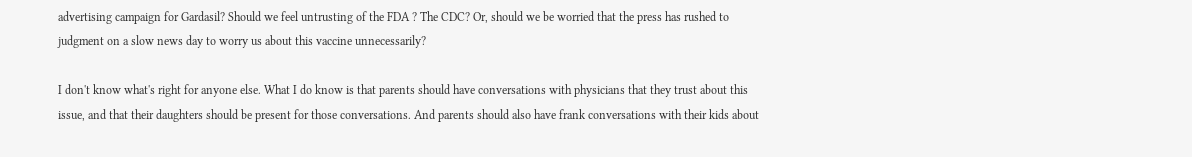advertising campaign for Gardasil? Should we feel untrusting of the FDA ? The CDC? Or, should we be worried that the press has rushed to judgment on a slow news day to worry us about this vaccine unnecessarily?

I don't know what's right for anyone else. What I do know is that parents should have conversations with physicians that they trust about this issue, and that their daughters should be present for those conversations. And parents should also have frank conversations with their kids about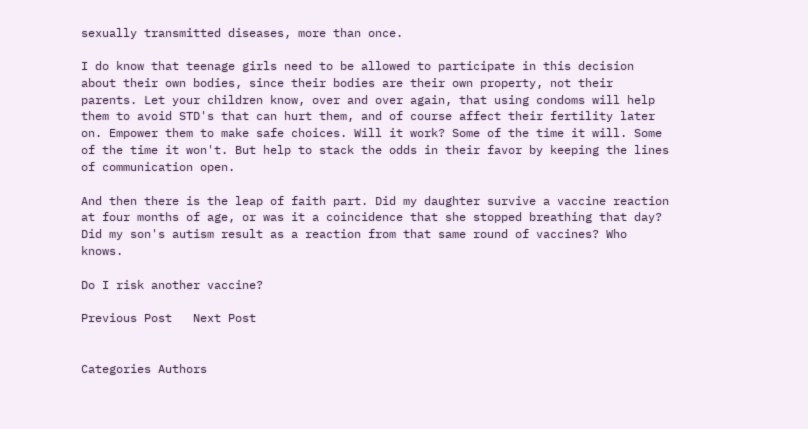sexually transmitted diseases, more than once.

I do know that teenage girls need to be allowed to participate in this decision about their own bodies, since their bodies are their own property, not their parents. Let your children know, over and over again, that using condoms will help them to avoid STD's that can hurt them, and of course affect their fertility later on. Empower them to make safe choices. Will it work? Some of the time it will. Some of the time it won't. But help to stack the odds in their favor by keeping the lines of communication open.

And then there is the leap of faith part. Did my daughter survive a vaccine reaction at four months of age, or was it a coincidence that she stopped breathing that day? Did my son's autism result as a reaction from that same round of vaccines? Who knows.

Do I risk another vaccine?

Previous Post   Next Post


Categories Authors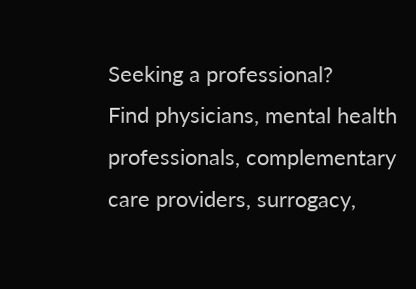Seeking a professional?
Find physicians, mental health professionals, complementary care providers, surrogacy,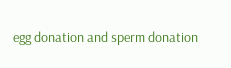egg donation and sperm donation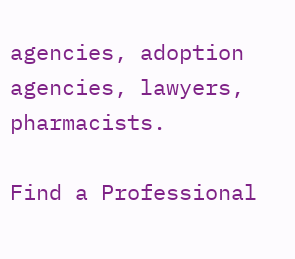agencies, adoption agencies, lawyers, pharmacists.

Find a Professional